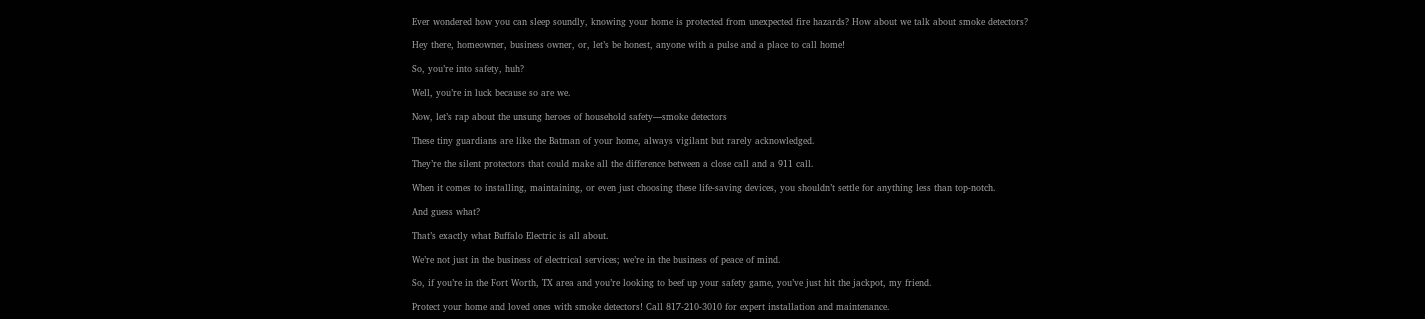Ever wondered how you can sleep soundly, knowing your home is protected from unexpected fire hazards? How about we talk about smoke detectors?

Hey there, homeowner, business owner, or, let’s be honest, anyone with a pulse and a place to call home!

So, you’re into safety, huh?

Well, you’re in luck because so are we.

Now, let’s rap about the unsung heroes of household safety—smoke detectors

These tiny guardians are like the Batman of your home, always vigilant but rarely acknowledged.

They’re the silent protectors that could make all the difference between a close call and a 911 call.

When it comes to installing, maintaining, or even just choosing these life-saving devices, you shouldn’t settle for anything less than top-notch.

And guess what?

That’s exactly what Buffalo Electric is all about.

We’re not just in the business of electrical services; we’re in the business of peace of mind.

So, if you’re in the Fort Worth, TX area and you’re looking to beef up your safety game, you’ve just hit the jackpot, my friend.

Protect your home and loved ones with smoke detectors! Call 817-210-3010 for expert installation and maintenance.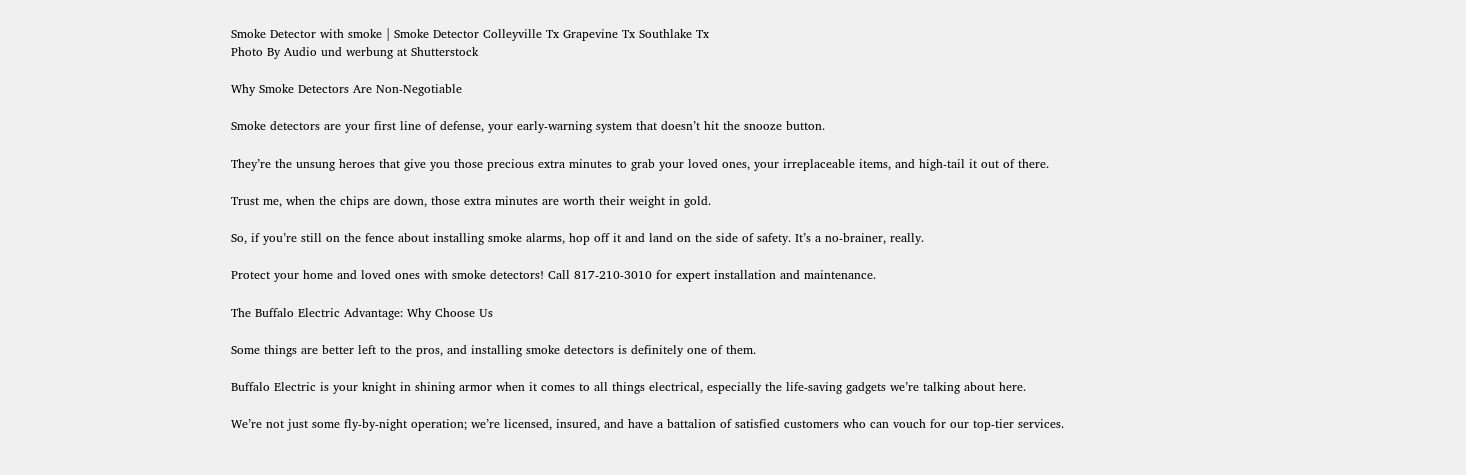Smoke Detector with smoke | Smoke Detector Colleyville Tx Grapevine Tx Southlake Tx
Photo By Audio und werbung at Shutterstock

Why Smoke Detectors Are Non-Negotiable

Smoke detectors are your first line of defense, your early-warning system that doesn’t hit the snooze button.

They’re the unsung heroes that give you those precious extra minutes to grab your loved ones, your irreplaceable items, and high-tail it out of there.

Trust me, when the chips are down, those extra minutes are worth their weight in gold.

So, if you’re still on the fence about installing smoke alarms, hop off it and land on the side of safety. It’s a no-brainer, really.

Protect your home and loved ones with smoke detectors! Call 817-210-3010 for expert installation and maintenance.

The Buffalo Electric Advantage: Why Choose Us

Some things are better left to the pros, and installing smoke detectors is definitely one of them.

Buffalo Electric is your knight in shining armor when it comes to all things electrical, especially the life-saving gadgets we’re talking about here.

We’re not just some fly-by-night operation; we’re licensed, insured, and have a battalion of satisfied customers who can vouch for our top-tier services.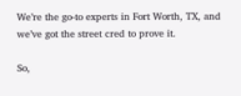We’re the go-to experts in Fort Worth, TX, and we’ve got the street cred to prove it.

So,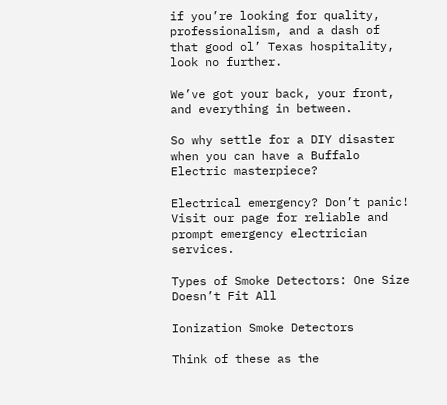if you’re looking for quality, professionalism, and a dash of that good ol’ Texas hospitality, look no further.

We’ve got your back, your front, and everything in between.

So why settle for a DIY disaster when you can have a Buffalo Electric masterpiece?

Electrical emergency? Don’t panic! Visit our page for reliable and prompt emergency electrician services.

Types of Smoke Detectors: One Size Doesn’t Fit All

Ionization Smoke Detectors

Think of these as the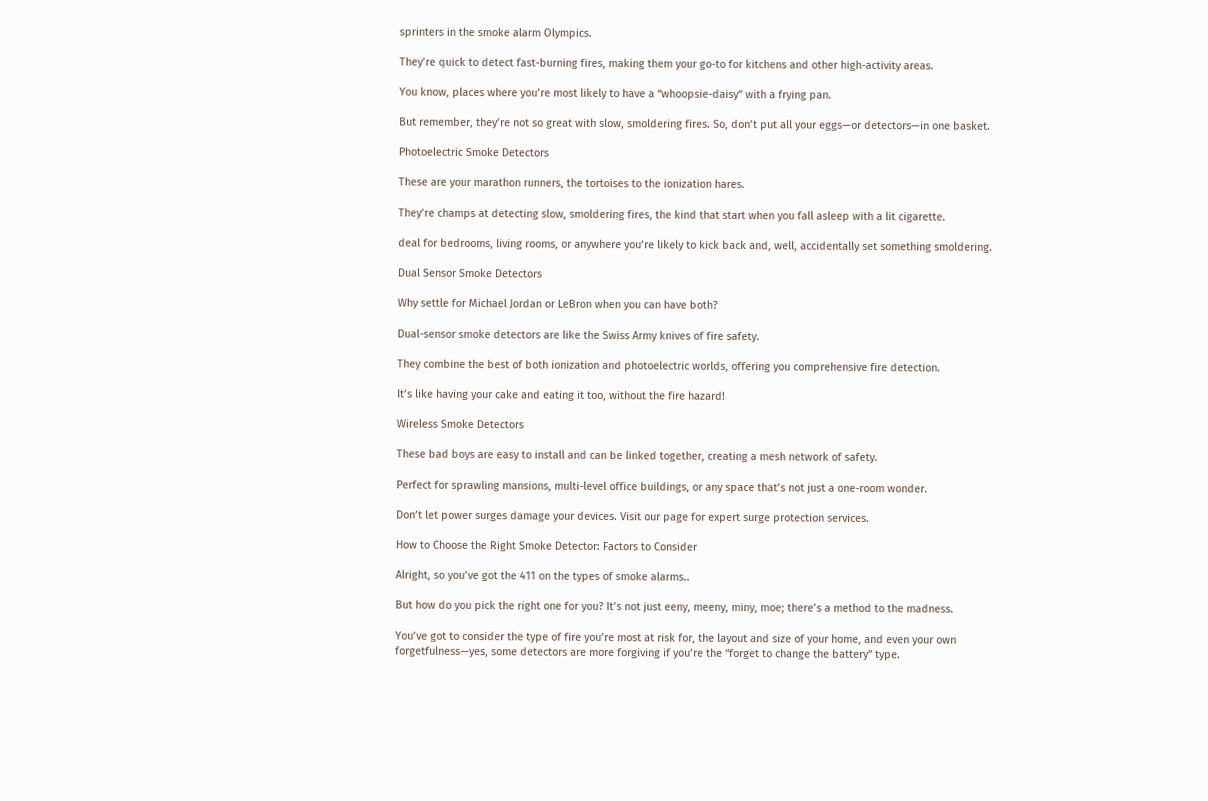sprinters in the smoke alarm Olympics.

They’re quick to detect fast-burning fires, making them your go-to for kitchens and other high-activity areas.

You know, places where you’re most likely to have a “whoopsie-daisy” with a frying pan.

But remember, they’re not so great with slow, smoldering fires. So, don’t put all your eggs—or detectors—in one basket.

Photoelectric Smoke Detectors

These are your marathon runners, the tortoises to the ionization hares.

They’re champs at detecting slow, smoldering fires, the kind that start when you fall asleep with a lit cigarette.

deal for bedrooms, living rooms, or anywhere you’re likely to kick back and, well, accidentally set something smoldering.

Dual Sensor Smoke Detectors

Why settle for Michael Jordan or LeBron when you can have both?

Dual-sensor smoke detectors are like the Swiss Army knives of fire safety.

They combine the best of both ionization and photoelectric worlds, offering you comprehensive fire detection.

It’s like having your cake and eating it too, without the fire hazard!

Wireless Smoke Detectors

These bad boys are easy to install and can be linked together, creating a mesh network of safety.

Perfect for sprawling mansions, multi-level office buildings, or any space that’s not just a one-room wonder.

Don’t let power surges damage your devices. Visit our page for expert surge protection services.

How to Choose the Right Smoke Detector: Factors to Consider

Alright, so you’ve got the 411 on the types of smoke alarms..

But how do you pick the right one for you? It’s not just eeny, meeny, miny, moe; there’s a method to the madness.

You’ve got to consider the type of fire you’re most at risk for, the layout and size of your home, and even your own forgetfulness—yes, some detectors are more forgiving if you’re the “forget to change the battery” type.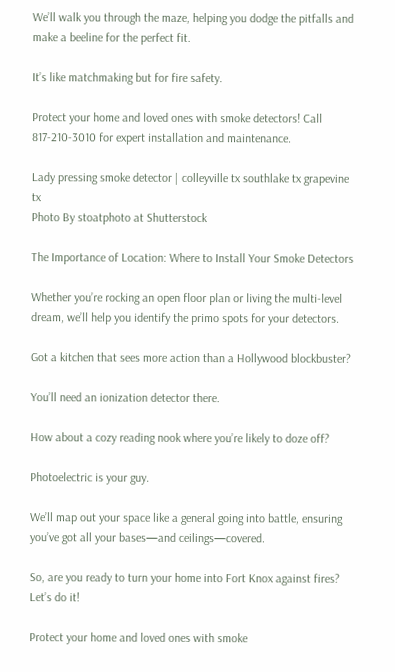We’ll walk you through the maze, helping you dodge the pitfalls and make a beeline for the perfect fit.

It’s like matchmaking but for fire safety.

Protect your home and loved ones with smoke detectors! Call 817-210-3010 for expert installation and maintenance.

Lady pressing smoke detector | colleyville tx southlake tx grapevine tx
Photo By stoatphoto at Shutterstock

The Importance of Location: Where to Install Your Smoke Detectors

Whether you’re rocking an open floor plan or living the multi-level dream, we’ll help you identify the primo spots for your detectors.

Got a kitchen that sees more action than a Hollywood blockbuster?

You’ll need an ionization detector there.

How about a cozy reading nook where you’re likely to doze off?

Photoelectric is your guy.

We’ll map out your space like a general going into battle, ensuring you’ve got all your bases—and ceilings—covered.

So, are you ready to turn your home into Fort Knox against fires? Let’s do it!

Protect your home and loved ones with smoke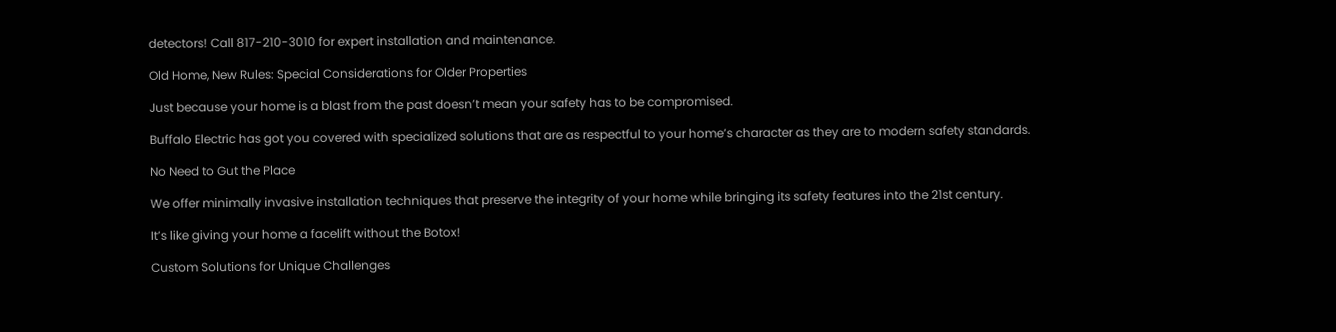detectors! Call 817-210-3010 for expert installation and maintenance.

Old Home, New Rules: Special Considerations for Older Properties

Just because your home is a blast from the past doesn’t mean your safety has to be compromised.

Buffalo Electric has got you covered with specialized solutions that are as respectful to your home’s character as they are to modern safety standards.

No Need to Gut the Place

We offer minimally invasive installation techniques that preserve the integrity of your home while bringing its safety features into the 21st century.

It’s like giving your home a facelift without the Botox!

Custom Solutions for Unique Challenges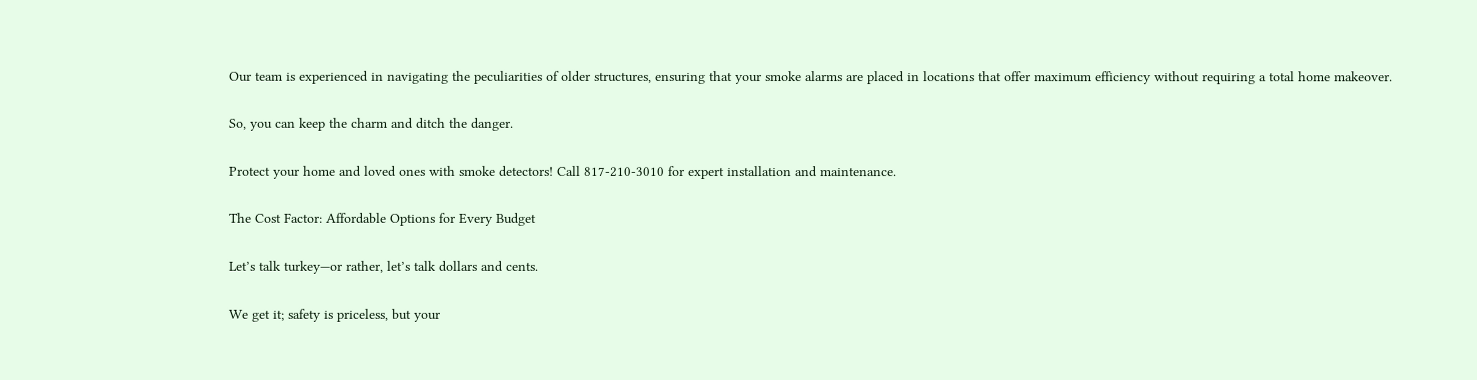Our team is experienced in navigating the peculiarities of older structures, ensuring that your smoke alarms are placed in locations that offer maximum efficiency without requiring a total home makeover.

So, you can keep the charm and ditch the danger.

Protect your home and loved ones with smoke detectors! Call 817-210-3010 for expert installation and maintenance.

The Cost Factor: Affordable Options for Every Budget

Let’s talk turkey—or rather, let’s talk dollars and cents.

We get it; safety is priceless, but your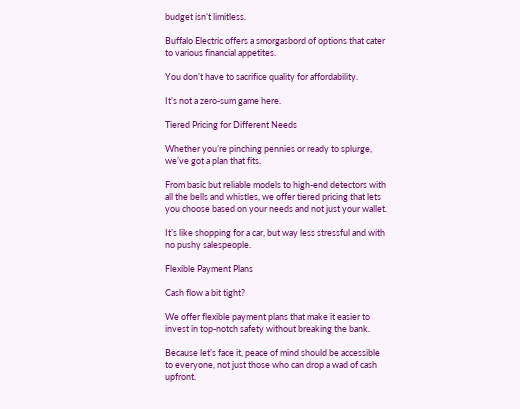budget isn’t limitless.

Buffalo Electric offers a smorgasbord of options that cater to various financial appetites.

You don’t have to sacrifice quality for affordability.

It’s not a zero-sum game here.

Tiered Pricing for Different Needs

Whether you’re pinching pennies or ready to splurge, we’ve got a plan that fits.

From basic but reliable models to high-end detectors with all the bells and whistles, we offer tiered pricing that lets you choose based on your needs and not just your wallet.

It’s like shopping for a car, but way less stressful and with no pushy salespeople.

Flexible Payment Plans

Cash flow a bit tight?

We offer flexible payment plans that make it easier to invest in top-notch safety without breaking the bank.

Because let’s face it, peace of mind should be accessible to everyone, not just those who can drop a wad of cash upfront.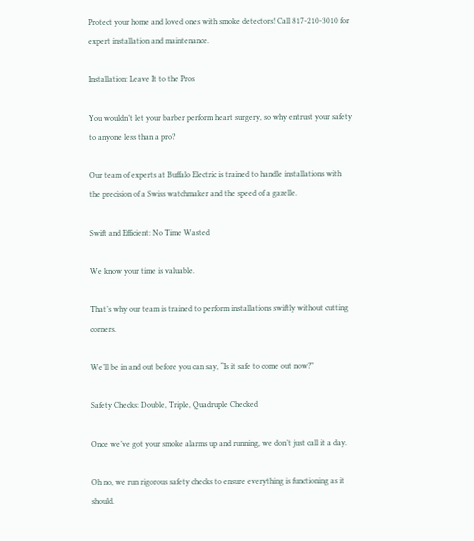Protect your home and loved ones with smoke detectors! Call 817-210-3010 for expert installation and maintenance.

Installation: Leave It to the Pros

You wouldn’t let your barber perform heart surgery, so why entrust your safety to anyone less than a pro?

Our team of experts at Buffalo Electric is trained to handle installations with the precision of a Swiss watchmaker and the speed of a gazelle.

Swift and Efficient: No Time Wasted

We know your time is valuable.

That’s why our team is trained to perform installations swiftly without cutting corners.

We’ll be in and out before you can say, “Is it safe to come out now?”

Safety Checks: Double, Triple, Quadruple Checked

Once we’ve got your smoke alarms up and running, we don’t just call it a day.

Oh no, we run rigorous safety checks to ensure everything is functioning as it should.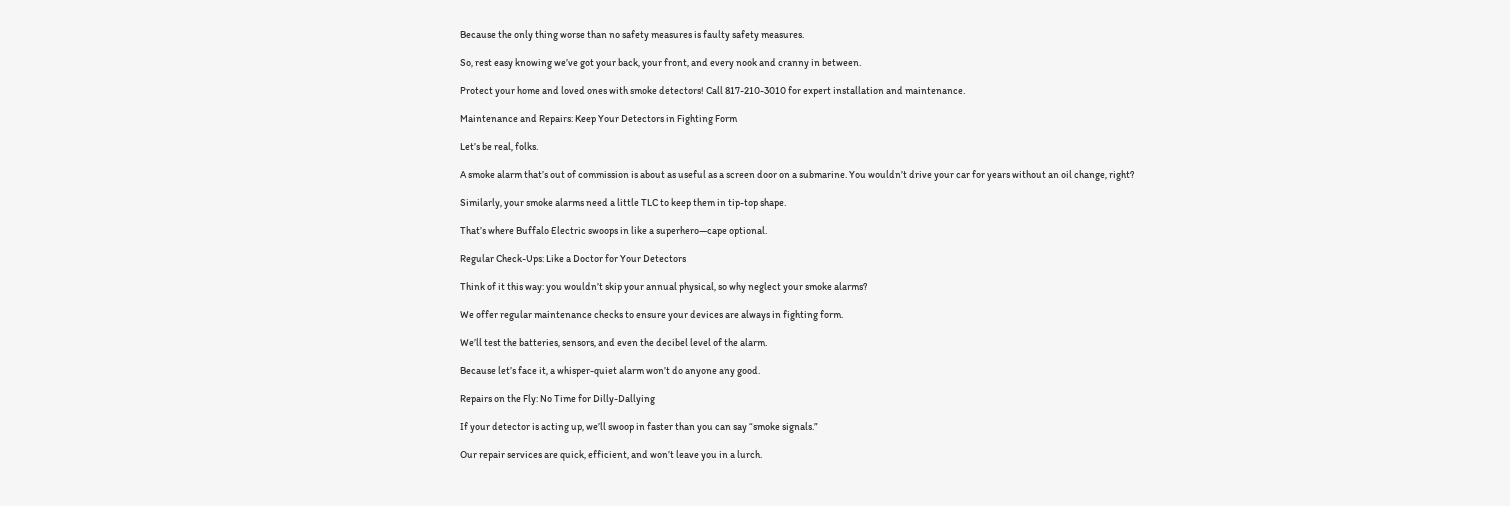Because the only thing worse than no safety measures is faulty safety measures.

So, rest easy knowing we’ve got your back, your front, and every nook and cranny in between.

Protect your home and loved ones with smoke detectors! Call 817-210-3010 for expert installation and maintenance.

Maintenance and Repairs: Keep Your Detectors in Fighting Form

Let’s be real, folks.

A smoke alarm that’s out of commission is about as useful as a screen door on a submarine. You wouldn’t drive your car for years without an oil change, right?

Similarly, your smoke alarms need a little TLC to keep them in tip-top shape.

That’s where Buffalo Electric swoops in like a superhero—cape optional.

Regular Check-Ups: Like a Doctor for Your Detectors

Think of it this way: you wouldn’t skip your annual physical, so why neglect your smoke alarms?

We offer regular maintenance checks to ensure your devices are always in fighting form.

We’ll test the batteries, sensors, and even the decibel level of the alarm.

Because let’s face it, a whisper-quiet alarm won’t do anyone any good.

Repairs on the Fly: No Time for Dilly-Dallying

If your detector is acting up, we’ll swoop in faster than you can say “smoke signals.”

Our repair services are quick, efficient, and won’t leave you in a lurch.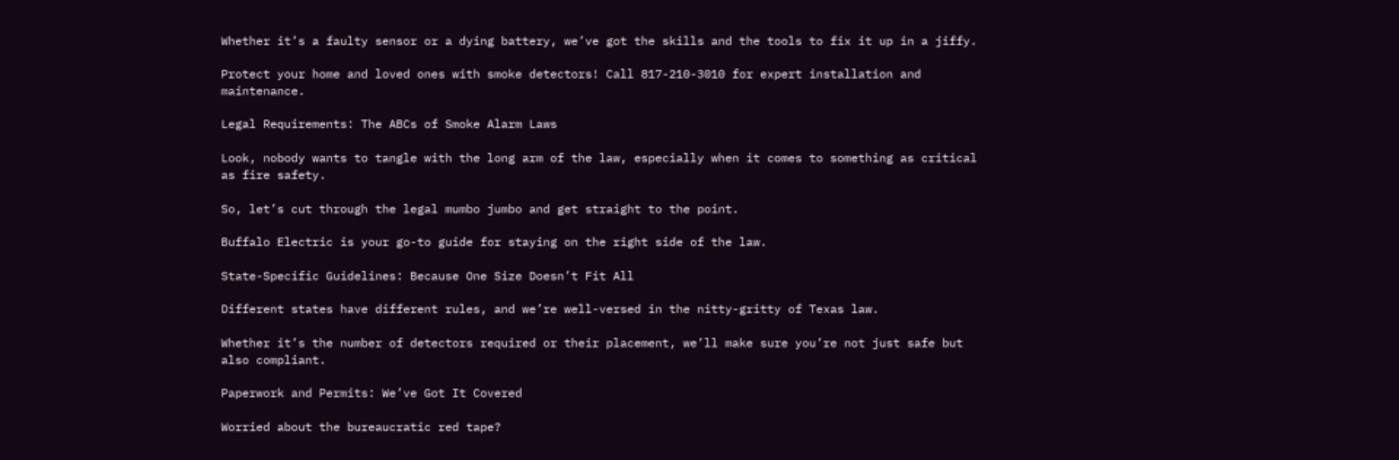Whether it’s a faulty sensor or a dying battery, we’ve got the skills and the tools to fix it up in a jiffy.

Protect your home and loved ones with smoke detectors! Call 817-210-3010 for expert installation and maintenance.

Legal Requirements: The ABCs of Smoke Alarm Laws

Look, nobody wants to tangle with the long arm of the law, especially when it comes to something as critical as fire safety.

So, let’s cut through the legal mumbo jumbo and get straight to the point.

Buffalo Electric is your go-to guide for staying on the right side of the law.

State-Specific Guidelines: Because One Size Doesn’t Fit All

Different states have different rules, and we’re well-versed in the nitty-gritty of Texas law.

Whether it’s the number of detectors required or their placement, we’ll make sure you’re not just safe but also compliant.

Paperwork and Permits: We’ve Got It Covered

Worried about the bureaucratic red tape?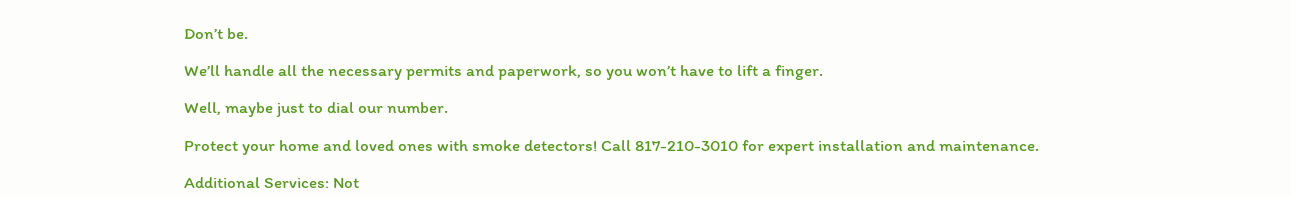Don’t be.

We’ll handle all the necessary permits and paperwork, so you won’t have to lift a finger.

Well, maybe just to dial our number.

Protect your home and loved ones with smoke detectors! Call 817-210-3010 for expert installation and maintenance.

Additional Services: Not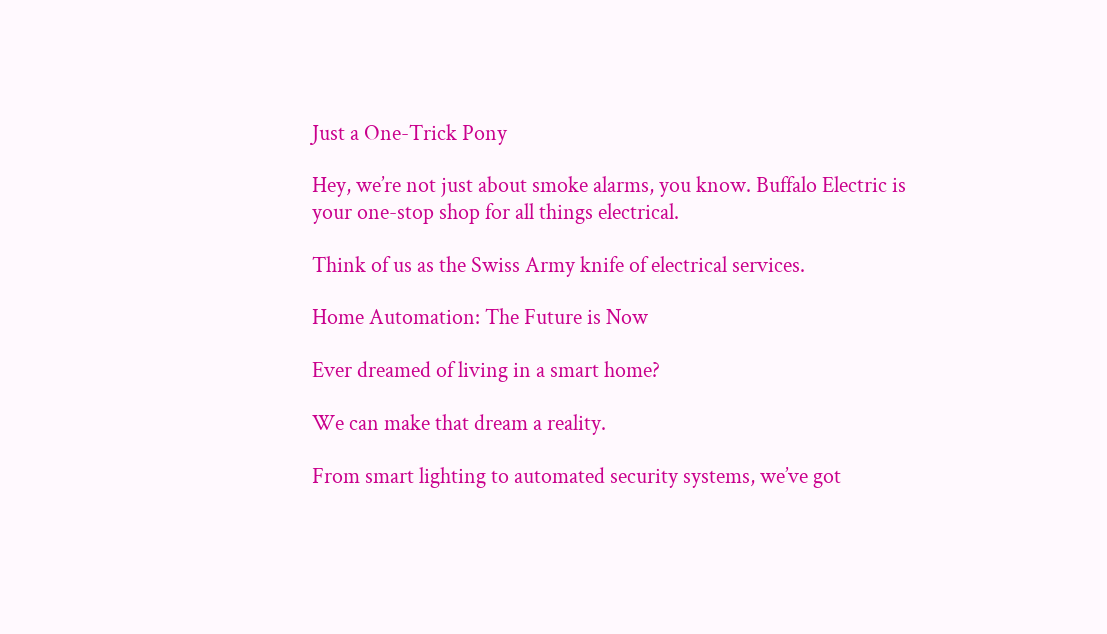Just a One-Trick Pony

Hey, we’re not just about smoke alarms, you know. Buffalo Electric is your one-stop shop for all things electrical.

Think of us as the Swiss Army knife of electrical services.

Home Automation: The Future is Now

Ever dreamed of living in a smart home?

We can make that dream a reality.

From smart lighting to automated security systems, we’ve got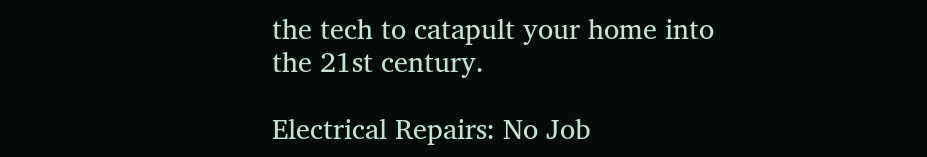the tech to catapult your home into the 21st century.

Electrical Repairs: No Job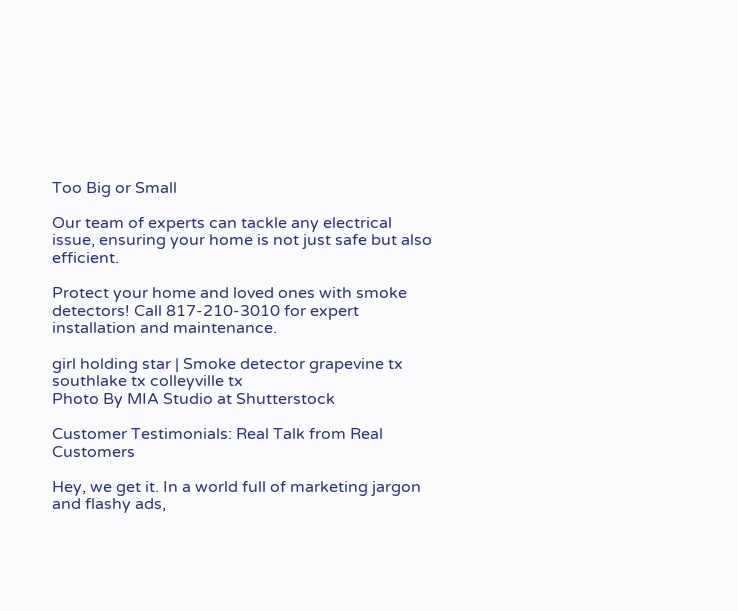Too Big or Small

Our team of experts can tackle any electrical issue, ensuring your home is not just safe but also efficient.

Protect your home and loved ones with smoke detectors! Call 817-210-3010 for expert installation and maintenance.

girl holding star | Smoke detector grapevine tx southlake tx colleyville tx
Photo By MIA Studio at Shutterstock

Customer Testimonials: Real Talk from Real Customers

Hey, we get it. In a world full of marketing jargon and flashy ads,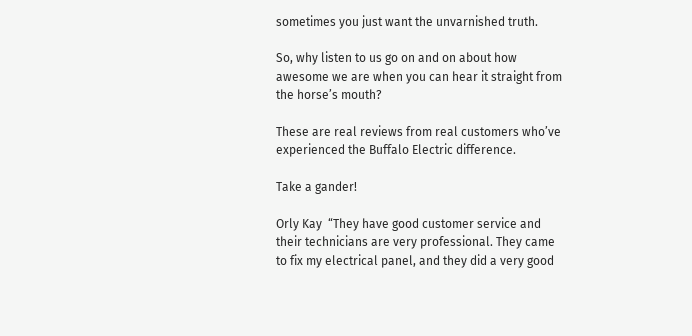sometimes you just want the unvarnished truth.

So, why listen to us go on and on about how awesome we are when you can hear it straight from the horse’s mouth?

These are real reviews from real customers who’ve experienced the Buffalo Electric difference.

Take a gander!

Orly Kay  “They have good customer service and their technicians are very professional. They came to fix my electrical panel, and they did a very good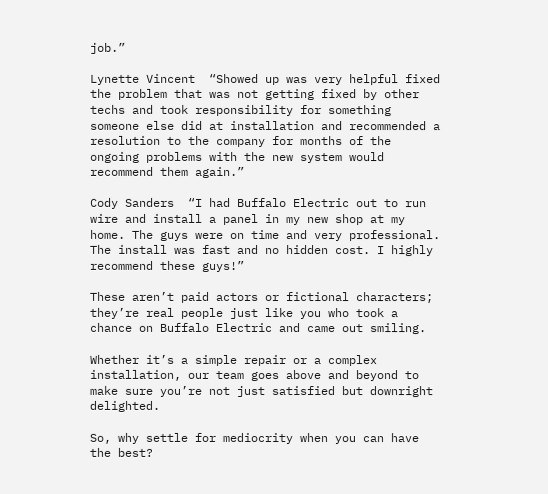job.”

Lynette Vincent  “Showed up was very helpful fixed the problem that was not getting fixed by other techs and took responsibility for something someone else did at installation and recommended a resolution to the company for months of the ongoing problems with the new system would recommend them again.”

Cody Sanders  “I had Buffalo Electric out to run wire and install a panel in my new shop at my home. The guys were on time and very professional. The install was fast and no hidden cost. I highly recommend these guys!”

These aren’t paid actors or fictional characters; they’re real people just like you who took a chance on Buffalo Electric and came out smiling.

Whether it’s a simple repair or a complex installation, our team goes above and beyond to make sure you’re not just satisfied but downright delighted.

So, why settle for mediocrity when you can have the best?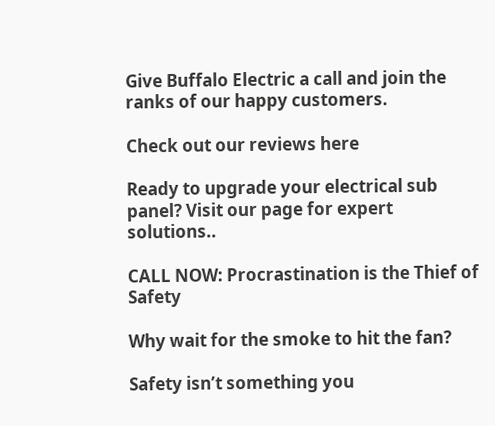Give Buffalo Electric a call and join the ranks of our happy customers.

Check out our reviews here

Ready to upgrade your electrical sub panel? Visit our page for expert solutions..

CALL NOW: Procrastination is the Thief of Safety

Why wait for the smoke to hit the fan?

Safety isn’t something you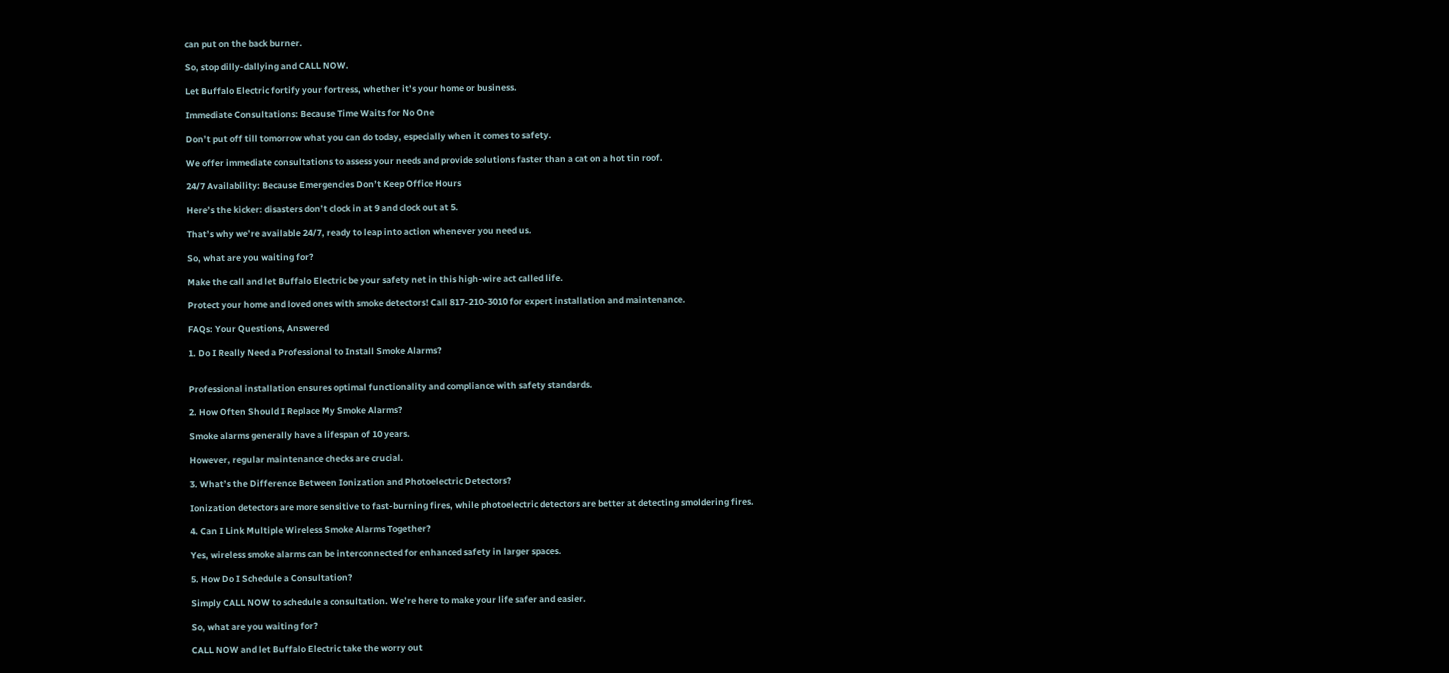can put on the back burner.

So, stop dilly-dallying and CALL NOW.

Let Buffalo Electric fortify your fortress, whether it’s your home or business.

Immediate Consultations: Because Time Waits for No One

Don’t put off till tomorrow what you can do today, especially when it comes to safety.

We offer immediate consultations to assess your needs and provide solutions faster than a cat on a hot tin roof.

24/7 Availability: Because Emergencies Don’t Keep Office Hours

Here’s the kicker: disasters don’t clock in at 9 and clock out at 5.

That’s why we’re available 24/7, ready to leap into action whenever you need us.

So, what are you waiting for?

Make the call and let Buffalo Electric be your safety net in this high-wire act called life.

Protect your home and loved ones with smoke detectors! Call 817-210-3010 for expert installation and maintenance.

FAQs: Your Questions, Answered

1. Do I Really Need a Professional to Install Smoke Alarms?


Professional installation ensures optimal functionality and compliance with safety standards.

2. How Often Should I Replace My Smoke Alarms?

Smoke alarms generally have a lifespan of 10 years.

However, regular maintenance checks are crucial.

3. What’s the Difference Between Ionization and Photoelectric Detectors?

Ionization detectors are more sensitive to fast-burning fires, while photoelectric detectors are better at detecting smoldering fires.

4. Can I Link Multiple Wireless Smoke Alarms Together?

Yes, wireless smoke alarms can be interconnected for enhanced safety in larger spaces.

5. How Do I Schedule a Consultation?

Simply CALL NOW to schedule a consultation. We’re here to make your life safer and easier.

So, what are you waiting for?

CALL NOW and let Buffalo Electric take the worry out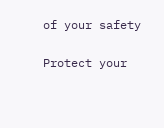of your safety

Protect your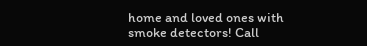home and loved ones with smoke detectors! Call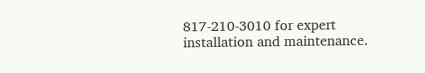817-210-3010 for expert installation and maintenance.